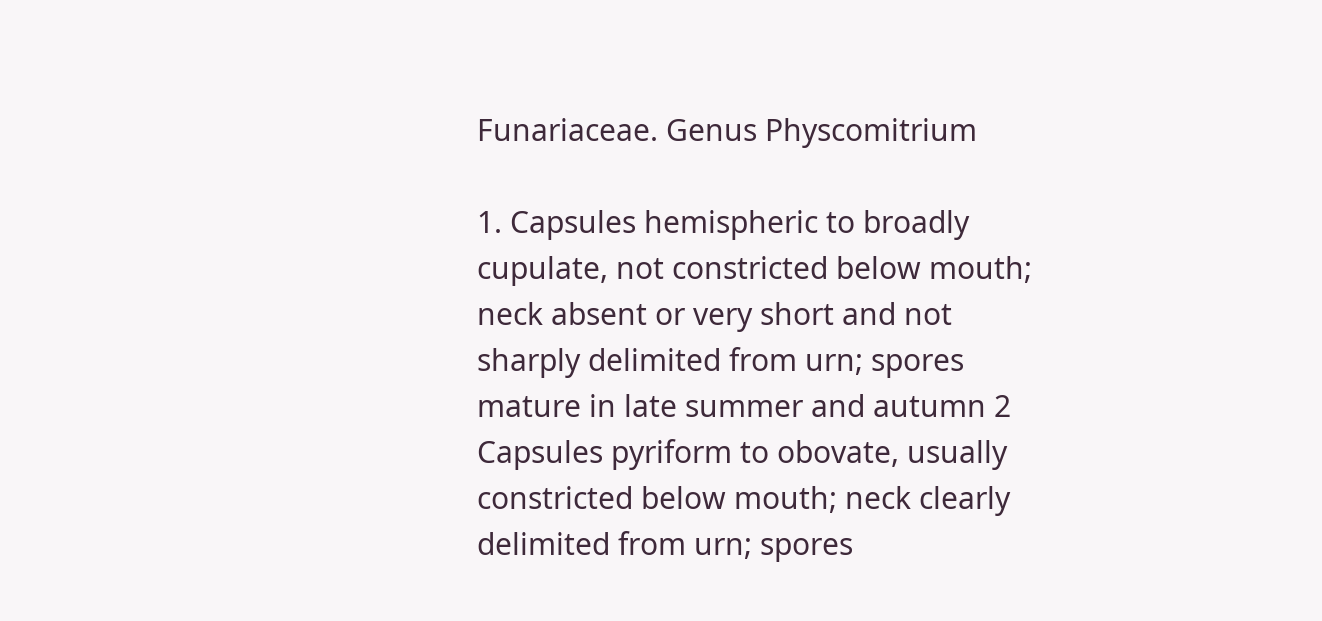Funariaceae. Genus Physcomitrium

1. Capsules hemispheric to broadly cupulate, not constricted below mouth; neck absent or very short and not sharply delimited from urn; spores mature in late summer and autumn 2
Capsules pyriform to obovate, usually constricted below mouth; neck clearly delimited from urn; spores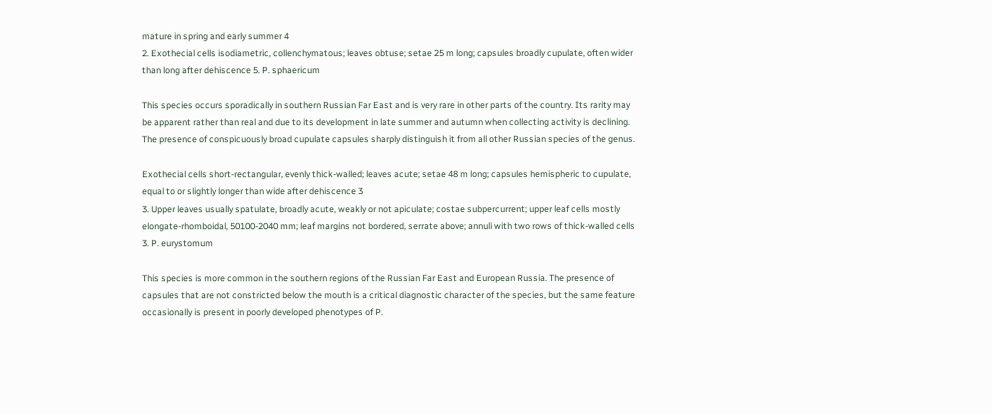mature in spring and early summer 4
2. Exothecial cells isodiametric, collenchymatous; leaves obtuse; setae 25 m long; capsules broadly cupulate, often wider than long after dehiscence 5. P. sphaericum

This species occurs sporadically in southern Russian Far East and is very rare in other parts of the country. Its rarity may be apparent rather than real and due to its development in late summer and autumn when collecting activity is declining. The presence of conspicuously broad cupulate capsules sharply distinguish it from all other Russian species of the genus.

Exothecial cells short-rectangular, evenly thick-walled; leaves acute; setae 48 m long; capsules hemispheric to cupulate, equal to or slightly longer than wide after dehiscence 3
3. Upper leaves usually spatulate, broadly acute, weakly or not apiculate; costae subpercurrent; upper leaf cells mostly elongate-rhomboidal, 50100-2040 mm; leaf margins not bordered, serrate above; annuli with two rows of thick-walled cells 3. P. eurystomum

This species is more common in the southern regions of the Russian Far East and European Russia. The presence of capsules that are not constricted below the mouth is a critical diagnostic character of the species, but the same feature occasionally is present in poorly developed phenotypes of P.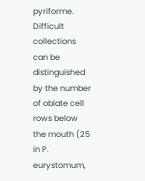pyriforme. Difficult collections can be distinguished by the number of oblate cell rows below the mouth (25 in P. eurystomum,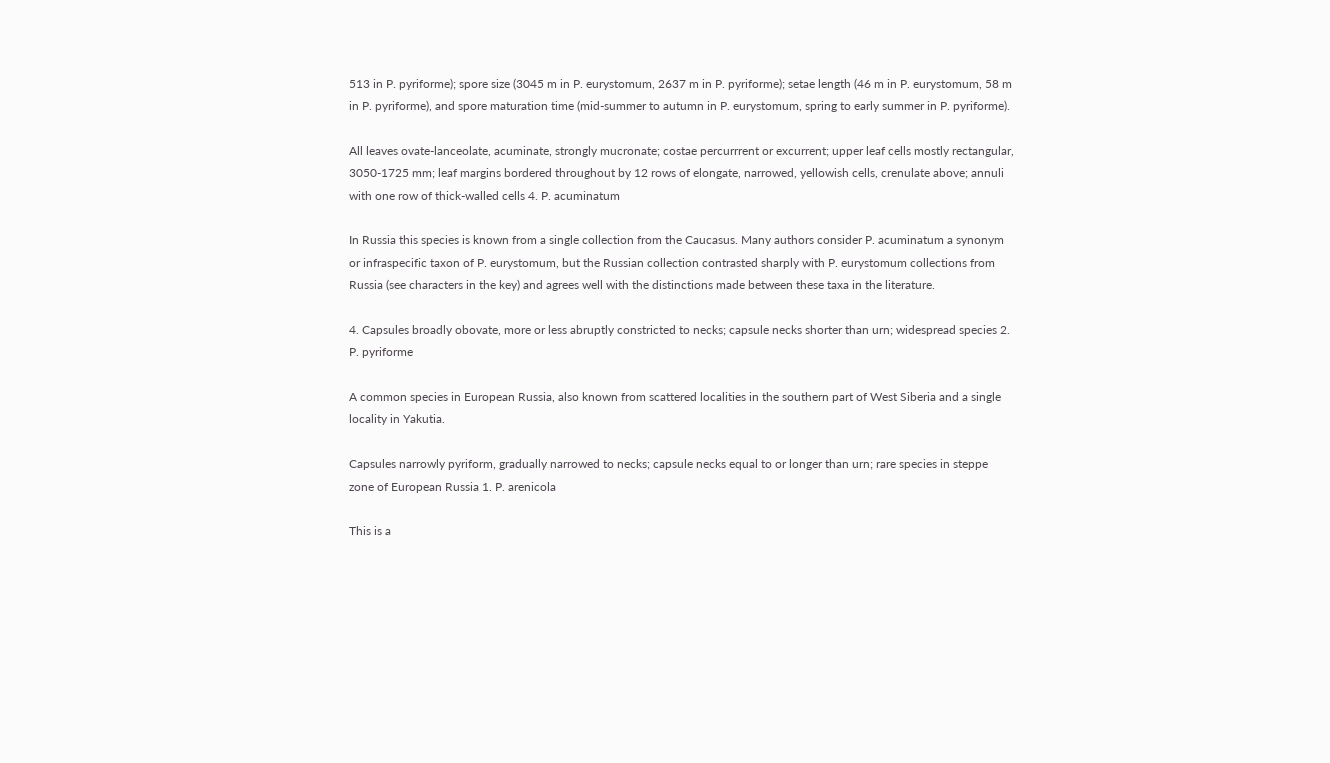513 in P. pyriforme); spore size (3045 m in P. eurystomum, 2637 m in P. pyriforme); setae length (46 m in P. eurystomum, 58 m in P. pyriforme), and spore maturation time (mid-summer to autumn in P. eurystomum, spring to early summer in P. pyriforme).

All leaves ovate-lanceolate, acuminate, strongly mucronate; costae percurrrent or excurrent; upper leaf cells mostly rectangular, 3050-1725 mm; leaf margins bordered throughout by 12 rows of elongate, narrowed, yellowish cells, crenulate above; annuli with one row of thick-walled cells 4. P. acuminatum

In Russia this species is known from a single collection from the Caucasus. Many authors consider P. acuminatum a synonym or infraspecific taxon of P. eurystomum, but the Russian collection contrasted sharply with P. eurystomum collections from Russia (see characters in the key) and agrees well with the distinctions made between these taxa in the literature.

4. Capsules broadly obovate, more or less abruptly constricted to necks; capsule necks shorter than urn; widespread species 2. P. pyriforme

A common species in European Russia, also known from scattered localities in the southern part of West Siberia and a single locality in Yakutia.

Capsules narrowly pyriform, gradually narrowed to necks; capsule necks equal to or longer than urn; rare species in steppe zone of European Russia 1. P. arenicola

This is a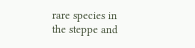rare species in the steppe and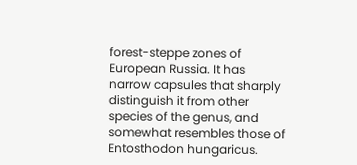forest-steppe zones of European Russia. It has narrow capsules that sharply distinguish it from other species of the genus, and somewhat resembles those of Entosthodon hungaricus.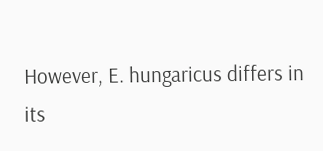However, E. hungaricus differs in its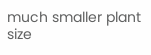much smaller plant size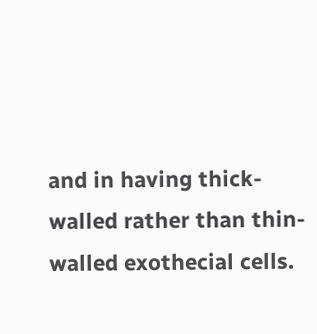and in having thick-walled rather than thin-walled exothecial cells.